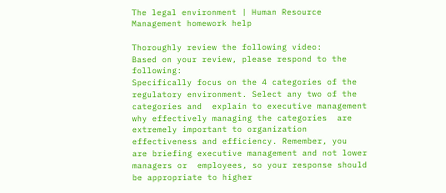The legal environment | Human Resource Management homework help

Thoroughly review the following video:
Based on your review, please respond to the following:
Specifically focus on the 4 categories of the regulatory environment. Select any two of the categories and  explain to executive management why effectively managing the categories  are extremely important to organization effectiveness and efficiency. Remember, you  are briefing executive management and not lower managers or  employees, so your response should be appropriate to higher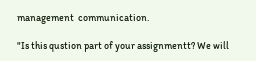management  communication.

"Is this qustion part of your assignmentt? We will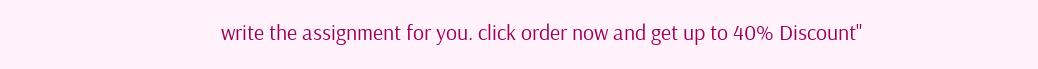write the assignment for you. click order now and get up to 40% Discount"